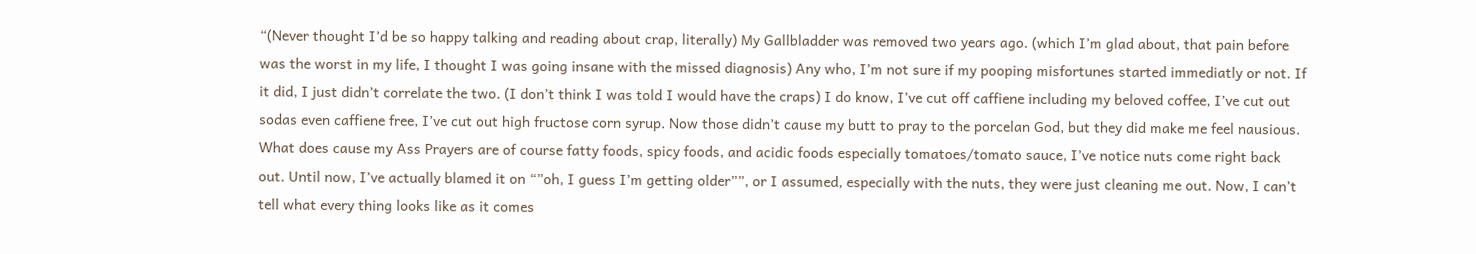“(Never thought I’d be so happy talking and reading about crap, literally) My Gallbladder was removed two years ago. (which I’m glad about, that pain before was the worst in my life, I thought I was going insane with the missed diagnosis) Any who, I’m not sure if my pooping misfortunes started immediatly or not. If it did, I just didn’t correlate the two. (I don’t think I was told I would have the craps) I do know, I’ve cut off caffiene including my beloved coffee, I’ve cut out sodas even caffiene free, I’ve cut out high fructose corn syrup. Now those didn’t cause my butt to pray to the porcelan God, but they did make me feel nausious. What does cause my Ass Prayers are of course fatty foods, spicy foods, and acidic foods especially tomatoes/tomato sauce, I’ve notice nuts come right back out. Until now, I’ve actually blamed it on “”oh, I guess I’m getting older””, or I assumed, especially with the nuts, they were just cleaning me out. Now, I can’t tell what every thing looks like as it comes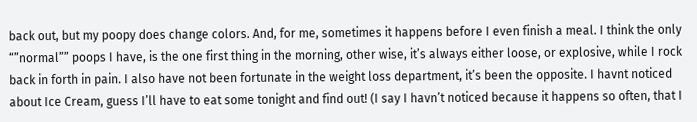back out, but my poopy does change colors. And, for me, sometimes it happens before I even finish a meal. I think the only “”normal”” poops I have, is the one first thing in the morning, other wise, it’s always either loose, or explosive, while I rock back in forth in pain. I also have not been fortunate in the weight loss department, it’s been the opposite. I havnt noticed about Ice Cream, guess I’ll have to eat some tonight and find out! (I say I havn’t noticed because it happens so often, that I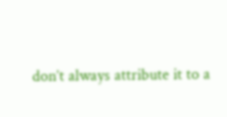don’t always attribute it to a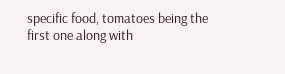specific food, tomatoes being the first one along with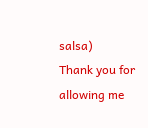salsa)
Thank you for allowing me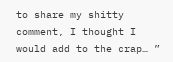to share my shitty comment, I thought I would add to the crap… ”